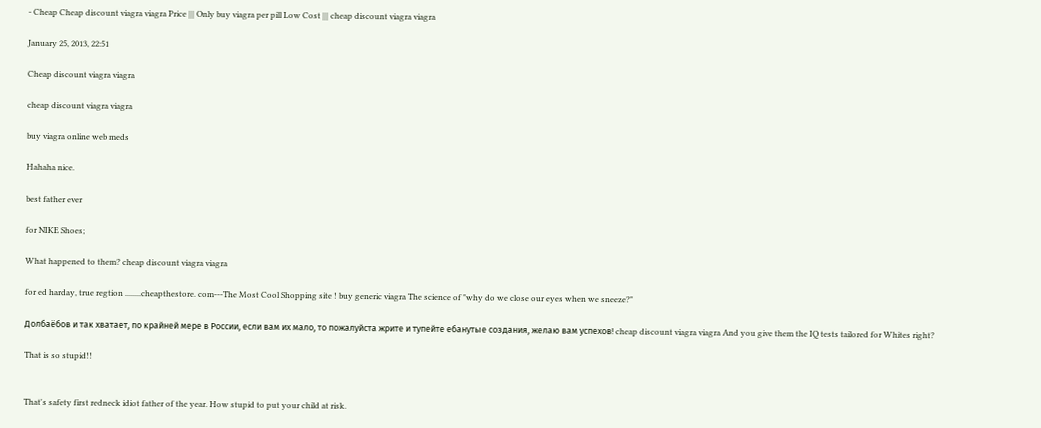- Cheap Cheap discount viagra viagra Price ||| Only buy viagra per pill Low Cost ||| cheap discount viagra viagra

January 25, 2013, 22:51

Cheap discount viagra viagra

cheap discount viagra viagra

buy viagra online web meds

Hahaha nice.

best father ever

for NIKE Shoes;

What happened to them? cheap discount viagra viagra

for ed harday, true regtion ........cheapthestore. com---The Most Cool Shopping site ! buy generic viagra The science of "why do we close our eyes when we sneeze?"

Долбаёбов и так хватает, по крайней мере в России, если вам их мало, то пожалуйста жрите и тупейте ебанутые создания, желаю вам успехов! cheap discount viagra viagra And you give them the IQ tests tailored for Whites right?

That is so stupid!!


That's safety first redneck idiot father of the year. How stupid to put your child at risk.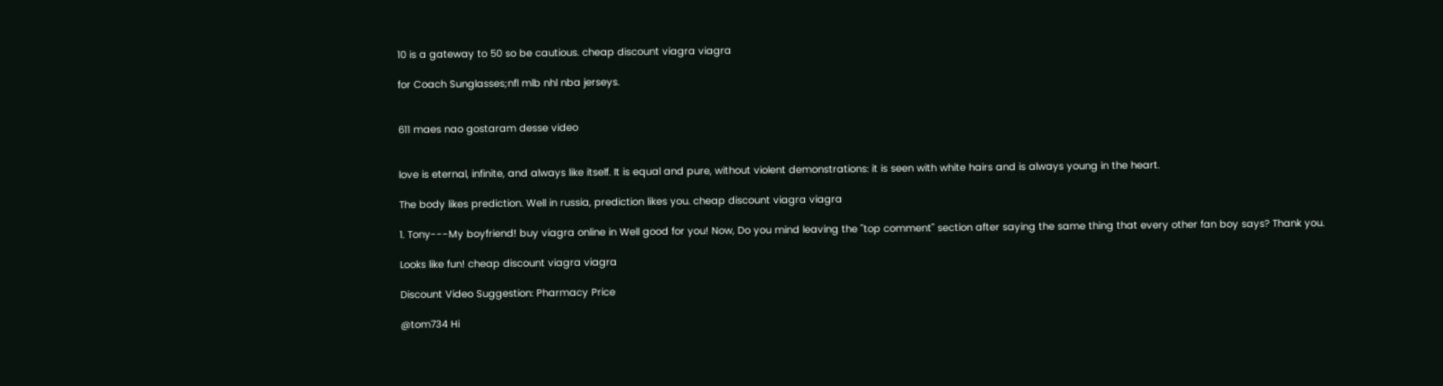10 is a gateway to 50 so be cautious. cheap discount viagra viagra

for Coach Sunglasses;nfl mlb nhl nba jerseys.


611 maes nao gostaram desse video


love is eternal, infinite, and always like itself. It is equal and pure, without violent demonstrations: it is seen with white hairs and is always young in the heart.

The body likes prediction. Well in russia, prediction likes you. cheap discount viagra viagra

1. Tony---My boyfriend! buy viagra online in Well good for you! Now, Do you mind leaving the "top comment" section after saying the same thing that every other fan boy says? Thank you.

Looks like fun! cheap discount viagra viagra

Discount Video Suggestion: Pharmacy Price

@tom734 Hi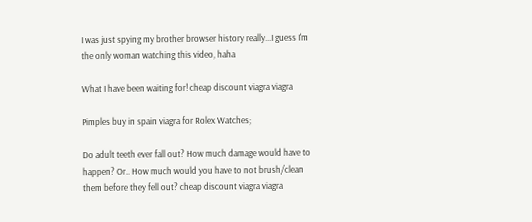I was just spying my brother browser history really...I guess I'm the only woman watching this video, haha

What I have been waiting for! cheap discount viagra viagra

Pimples buy in spain viagra for Rolex Watches;

Do adult teeth ever fall out? How much damage would have to happen? Or.. How much would you have to not brush/clean them before they fell out? cheap discount viagra viagra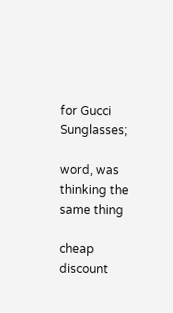for Gucci Sunglasses;

word, was thinking the same thing

cheap discount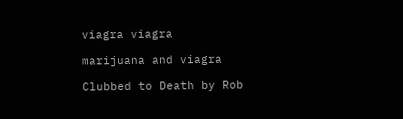viagra viagra

marijuana and viagra

Clubbed to Death by Rob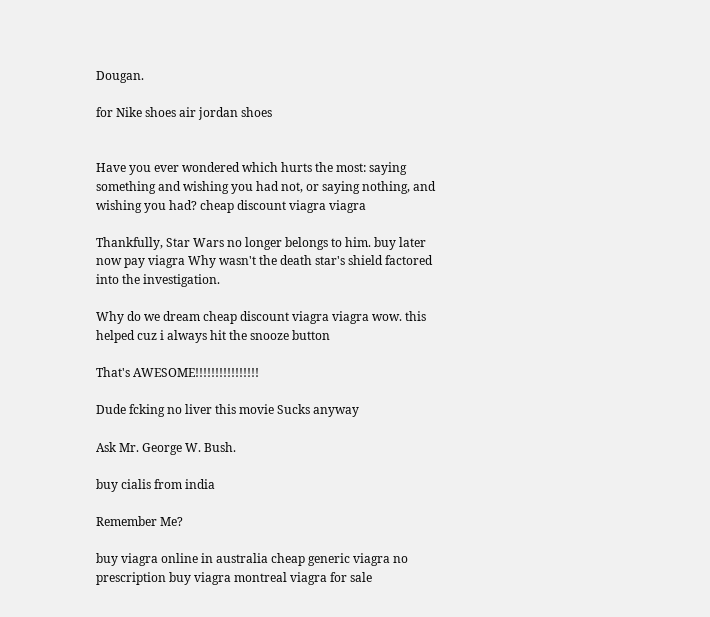Dougan.

for Nike shoes air jordan shoes


Have you ever wondered which hurts the most: saying something and wishing you had not, or saying nothing, and wishing you had? cheap discount viagra viagra

Thankfully, Star Wars no longer belongs to him. buy later now pay viagra Why wasn't the death star's shield factored into the investigation.

Why do we dream cheap discount viagra viagra wow. this helped cuz i always hit the snooze button

That's AWESOME!!!!!!!!!!!!!!!!

Dude fcking no liver this movie Sucks anyway

Ask Mr. George W. Bush.

buy cialis from india

Remember Me?

buy viagra online in australia cheap generic viagra no prescription buy viagra montreal viagra for sale